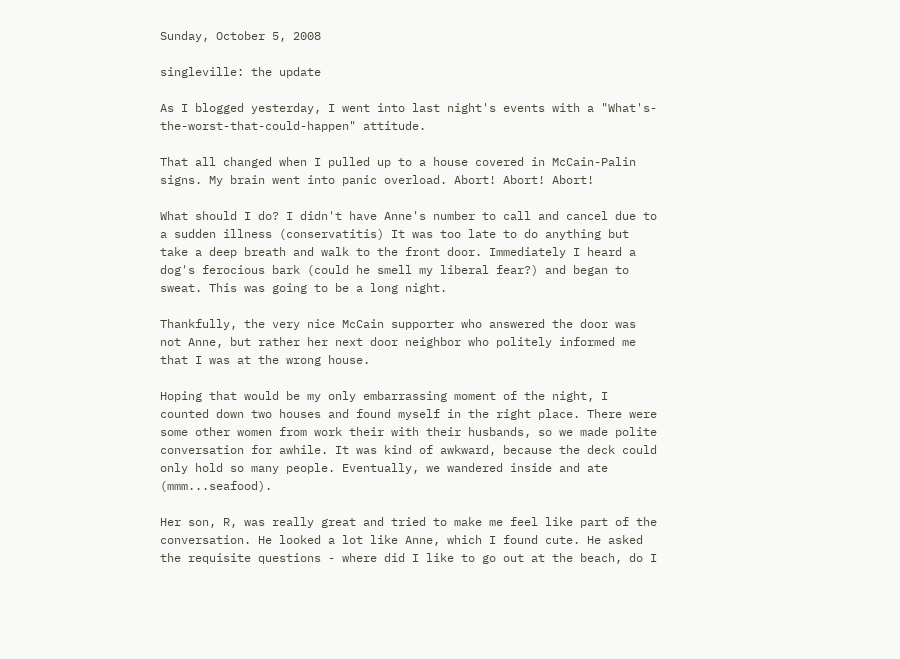Sunday, October 5, 2008

singleville: the update

As I blogged yesterday, I went into last night's events with a "What's-the-worst-that-could-happen" attitude.

That all changed when I pulled up to a house covered in McCain-Palin signs. My brain went into panic overload. Abort! Abort! Abort!

What should I do? I didn't have Anne's number to call and cancel due to a sudden illness (conservatitis) It was too late to do anything but take a deep breath and walk to the front door. Immediately I heard a dog's ferocious bark (could he smell my liberal fear?) and began to sweat. This was going to be a long night.

Thankfully, the very nice McCain supporter who answered the door was not Anne, but rather her next door neighbor who politely informed me that I was at the wrong house.

Hoping that would be my only embarrassing moment of the night, I counted down two houses and found myself in the right place. There were some other women from work their with their husbands, so we made polite conversation for awhile. It was kind of awkward, because the deck could only hold so many people. Eventually, we wandered inside and ate (mmm...seafood).

Her son, R, was really great and tried to make me feel like part of the conversation. He looked a lot like Anne, which I found cute. He asked the requisite questions - where did I like to go out at the beach, do I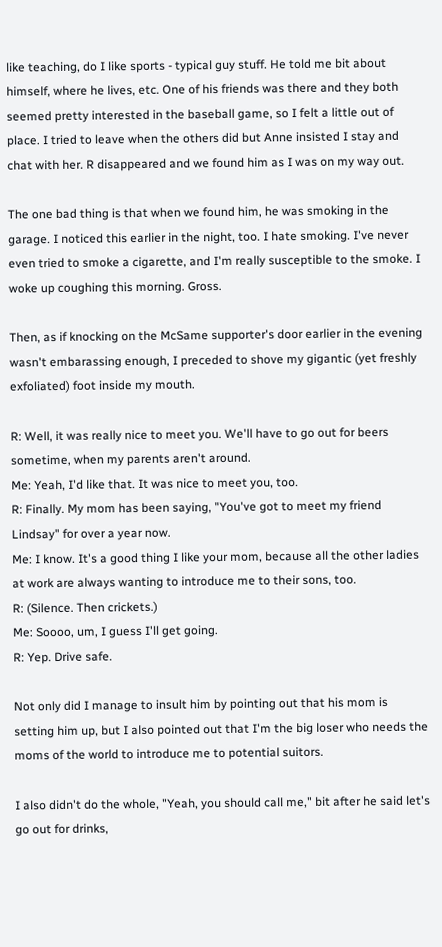like teaching, do I like sports - typical guy stuff. He told me bit about himself, where he lives, etc. One of his friends was there and they both seemed pretty interested in the baseball game, so I felt a little out of place. I tried to leave when the others did but Anne insisted I stay and chat with her. R disappeared and we found him as I was on my way out.

The one bad thing is that when we found him, he was smoking in the garage. I noticed this earlier in the night, too. I hate smoking. I've never even tried to smoke a cigarette, and I'm really susceptible to the smoke. I woke up coughing this morning. Gross.

Then, as if knocking on the McSame supporter's door earlier in the evening wasn't embarassing enough, I preceded to shove my gigantic (yet freshly exfoliated) foot inside my mouth.

R: Well, it was really nice to meet you. We'll have to go out for beers sometime, when my parents aren't around.
Me: Yeah, I'd like that. It was nice to meet you, too.
R: Finally. My mom has been saying, "You've got to meet my friend Lindsay" for over a year now.
Me: I know. It's a good thing I like your mom, because all the other ladies at work are always wanting to introduce me to their sons, too.
R: (Silence. Then crickets.)
Me: Soooo, um, I guess I'll get going.
R: Yep. Drive safe.

Not only did I manage to insult him by pointing out that his mom is setting him up, but I also pointed out that I'm the big loser who needs the moms of the world to introduce me to potential suitors.

I also didn't do the whole, "Yeah, you should call me," bit after he said let's go out for drinks,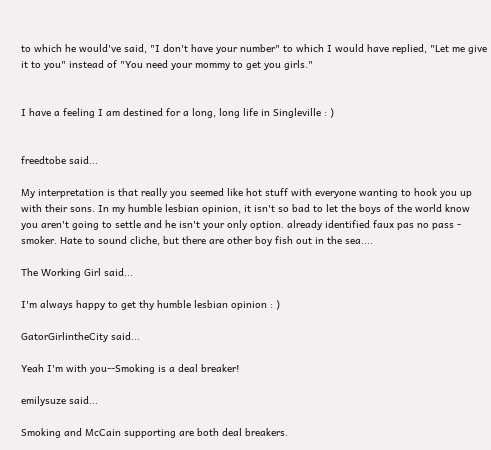to which he would've said, "I don't have your number" to which I would have replied, "Let me give it to you" instead of "You need your mommy to get you girls."


I have a feeling I am destined for a long, long life in Singleville : )


freedtobe said...

My interpretation is that really you seemed like hot stuff with everyone wanting to hook you up with their sons. In my humble lesbian opinion, it isn't so bad to let the boys of the world know you aren't going to settle and he isn't your only option. already identified faux pas no pass - smoker. Hate to sound cliche, but there are other boy fish out in the sea....

The Working Girl said...

I'm always happy to get thy humble lesbian opinion : )

GatorGirlintheCity said...

Yeah I'm with you--Smoking is a deal breaker!

emilysuze said...

Smoking and McCain supporting are both deal breakers.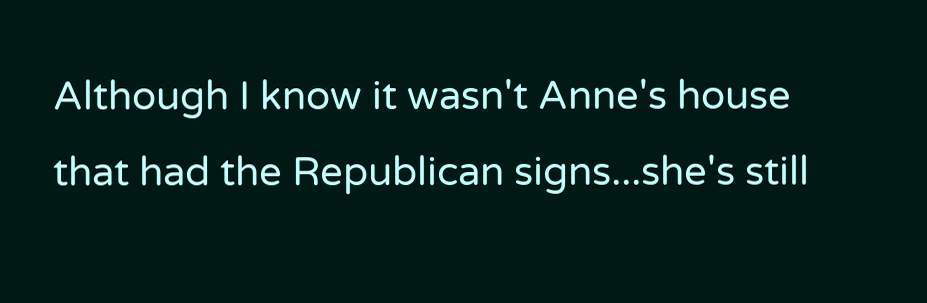Although I know it wasn't Anne's house that had the Republican signs...she's still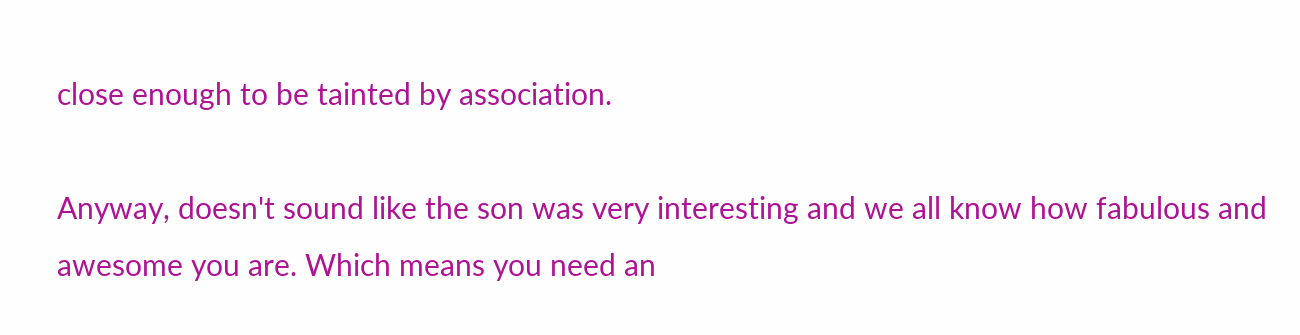close enough to be tainted by association.

Anyway, doesn't sound like the son was very interesting and we all know how fabulous and awesome you are. Which means you need an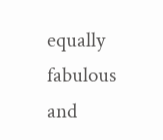equally fabulous and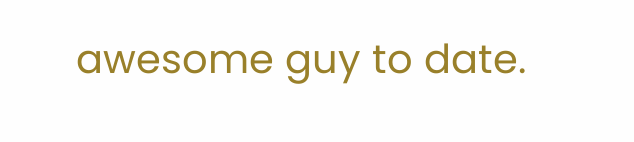awesome guy to date.